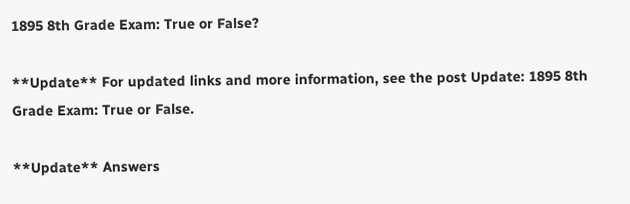1895 8th Grade Exam: True or False?

**Update** For updated links and more information, see the post Update: 1895 8th Grade Exam: True or False.

**Update** Answers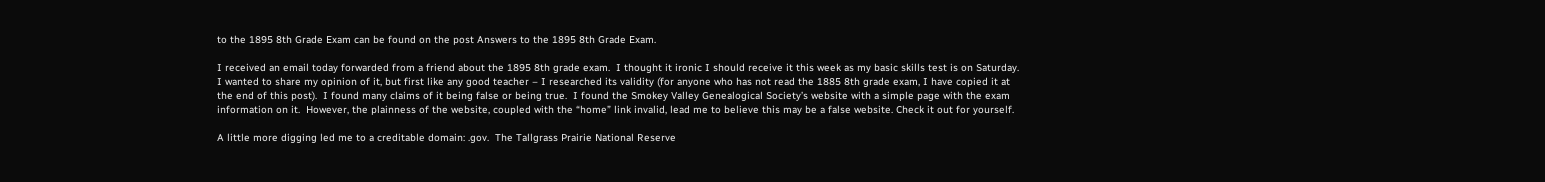to the 1895 8th Grade Exam can be found on the post Answers to the 1895 8th Grade Exam.

I received an email today forwarded from a friend about the 1895 8th grade exam.  I thought it ironic I should receive it this week as my basic skills test is on Saturday.  I wanted to share my opinion of it, but first like any good teacher – I researched its validity (for anyone who has not read the 1885 8th grade exam, I have copied it at the end of this post).  I found many claims of it being false or being true.  I found the Smokey Valley Genealogical Society’s website with a simple page with the exam information on it.  However, the plainness of the website, coupled with the “home” link invalid, lead me to believe this may be a false website. Check it out for yourself.

A little more digging led me to a creditable domain: .gov.  The Tallgrass Prairie National Reserve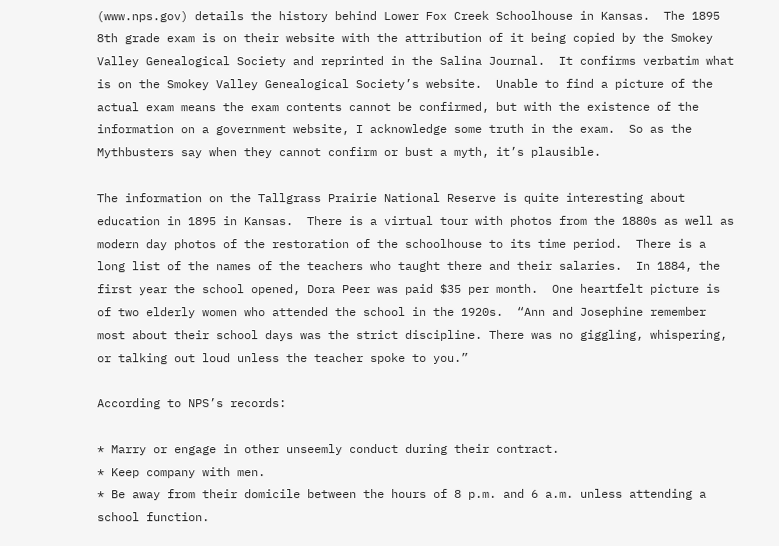(www.nps.gov) details the history behind Lower Fox Creek Schoolhouse in Kansas.  The 1895 8th grade exam is on their website with the attribution of it being copied by the Smokey Valley Genealogical Society and reprinted in the Salina Journal.  It confirms verbatim what is on the Smokey Valley Genealogical Society’s website.  Unable to find a picture of the actual exam means the exam contents cannot be confirmed, but with the existence of the information on a government website, I acknowledge some truth in the exam.  So as the Mythbusters say when they cannot confirm or bust a myth, it’s plausible.

The information on the Tallgrass Prairie National Reserve is quite interesting about education in 1895 in Kansas.  There is a virtual tour with photos from the 1880s as well as modern day photos of the restoration of the schoolhouse to its time period.  There is a long list of the names of the teachers who taught there and their salaries.  In 1884, the first year the school opened, Dora Peer was paid $35 per month.  One heartfelt picture is of two elderly women who attended the school in the 1920s.  “Ann and Josephine remember most about their school days was the strict discipline. There was no giggling, whispering, or talking out loud unless the teacher spoke to you.”

According to NPS’s records:

* Marry or engage in other unseemly conduct during their contract.
* Keep company with men.
* Be away from their domicile between the hours of 8 p.m. and 6 a.m. unless attending a school function.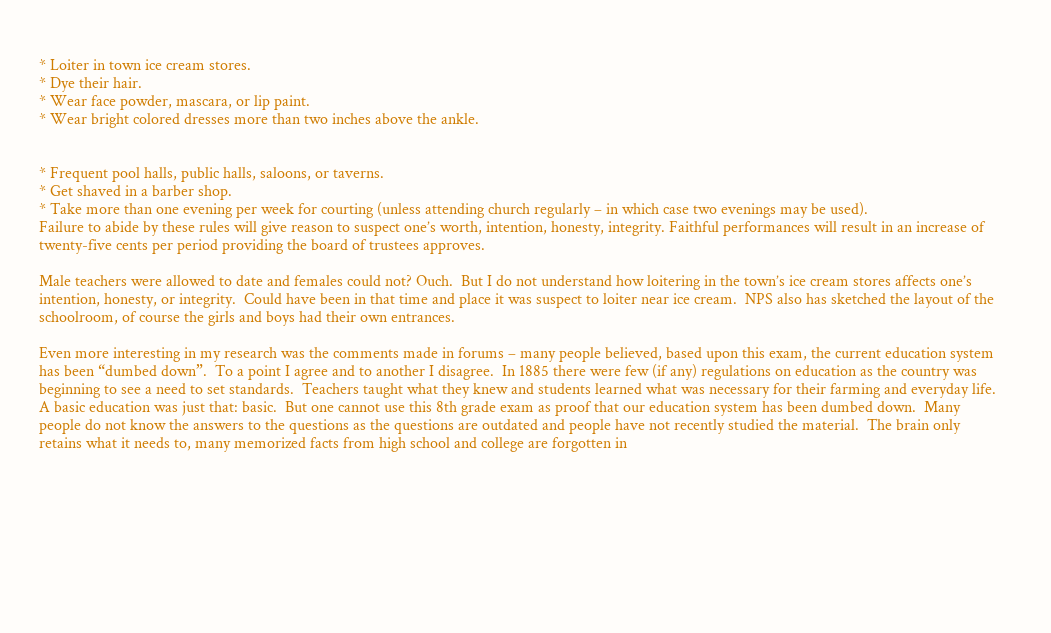* Loiter in town ice cream stores.
* Dye their hair.
* Wear face powder, mascara, or lip paint.
* Wear bright colored dresses more than two inches above the ankle.


* Frequent pool halls, public halls, saloons, or taverns.
* Get shaved in a barber shop.
* Take more than one evening per week for courting (unless attending church regularly – in which case two evenings may be used).
Failure to abide by these rules will give reason to suspect one’s worth, intention, honesty, integrity. Faithful performances will result in an increase of twenty-five cents per period providing the board of trustees approves.

Male teachers were allowed to date and females could not? Ouch.  But I do not understand how loitering in the town’s ice cream stores affects one’s intention, honesty, or integrity.  Could have been in that time and place it was suspect to loiter near ice cream.  NPS also has sketched the layout of the schoolroom, of course the girls and boys had their own entrances.

Even more interesting in my research was the comments made in forums – many people believed, based upon this exam, the current education system has been “dumbed down”.  To a point I agree and to another I disagree.  In 1885 there were few (if any) regulations on education as the country was beginning to see a need to set standards.  Teachers taught what they knew and students learned what was necessary for their farming and everyday life.  A basic education was just that: basic.  But one cannot use this 8th grade exam as proof that our education system has been dumbed down.  Many people do not know the answers to the questions as the questions are outdated and people have not recently studied the material.  The brain only retains what it needs to, many memorized facts from high school and college are forgotten in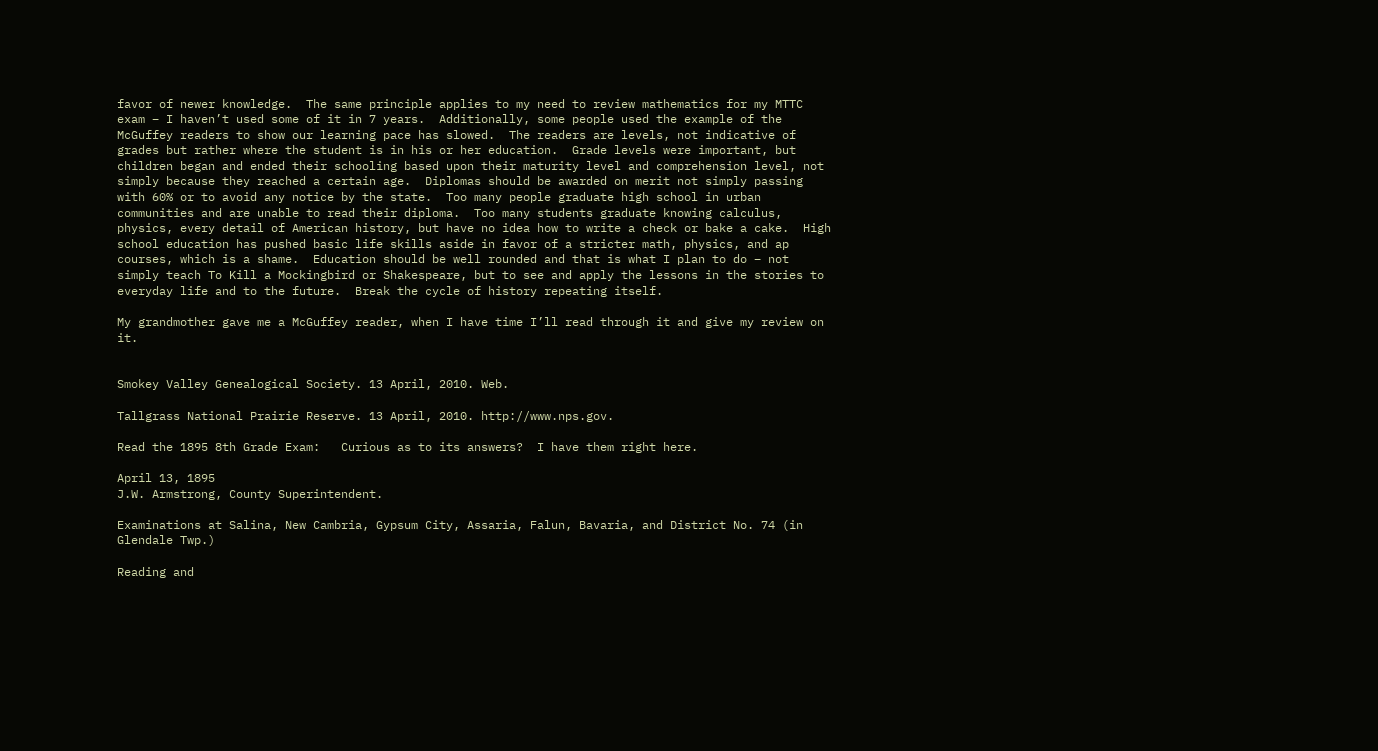favor of newer knowledge.  The same principle applies to my need to review mathematics for my MTTC exam – I haven’t used some of it in 7 years.  Additionally, some people used the example of the McGuffey readers to show our learning pace has slowed.  The readers are levels, not indicative of grades but rather where the student is in his or her education.  Grade levels were important, but children began and ended their schooling based upon their maturity level and comprehension level, not simply because they reached a certain age.  Diplomas should be awarded on merit not simply passing with 60% or to avoid any notice by the state.  Too many people graduate high school in urban communities and are unable to read their diploma.  Too many students graduate knowing calculus, physics, every detail of American history, but have no idea how to write a check or bake a cake.  High school education has pushed basic life skills aside in favor of a stricter math, physics, and ap courses, which is a shame.  Education should be well rounded and that is what I plan to do – not simply teach To Kill a Mockingbird or Shakespeare, but to see and apply the lessons in the stories to everyday life and to the future.  Break the cycle of history repeating itself.

My grandmother gave me a McGuffey reader, when I have time I’ll read through it and give my review on it.


Smokey Valley Genealogical Society. 13 April, 2010. Web.

Tallgrass National Prairie Reserve. 13 April, 2010. http://www.nps.gov.

Read the 1895 8th Grade Exam:   Curious as to its answers?  I have them right here.

April 13, 1895
J.W. Armstrong, County Superintendent.

Examinations at Salina, New Cambria, Gypsum City, Assaria, Falun, Bavaria, and District No. 74 (in Glendale Twp.)

Reading and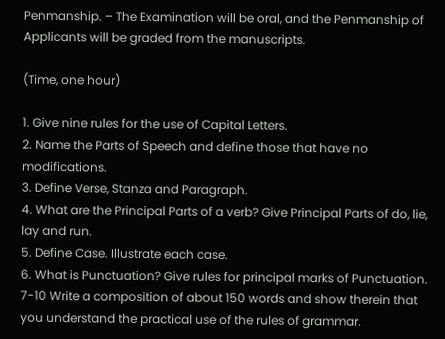Penmanship. – The Examination will be oral, and the Penmanship of Applicants will be graded from the manuscripts.

(Time, one hour)

1. Give nine rules for the use of Capital Letters.
2. Name the Parts of Speech and define those that have no modifications.
3. Define Verse, Stanza and Paragraph.
4. What are the Principal Parts of a verb? Give Principal Parts of do, lie, lay and run.
5. Define Case. Illustrate each case.
6. What is Punctuation? Give rules for principal marks of Punctuation.
7-10 Write a composition of about 150 words and show therein that you understand the practical use of the rules of grammar.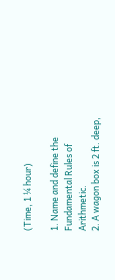(Time, 1 ¼ hour)

1. Name and define the Fundamental Rules of Arithmetic.
2. A wagon box is 2 ft. deep,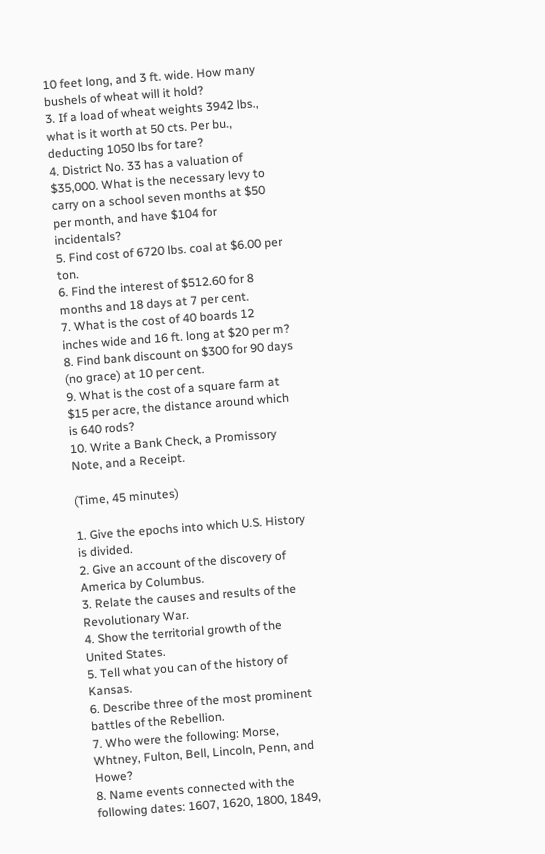10 feet long, and 3 ft. wide. How many bushels of wheat will it hold?
3. If a load of wheat weights 3942 lbs., what is it worth at 50 cts. Per bu., deducting 1050 lbs for tare?
4. District No. 33 has a valuation of $35,000. What is the necessary levy to carry on a school seven months at $50 per month, and have $104 for incidentals?
5. Find cost of 6720 lbs. coal at $6.00 per ton.
6. Find the interest of $512.60 for 8 months and 18 days at 7 per cent.
7. What is the cost of 40 boards 12 inches wide and 16 ft. long at $20 per m?
8. Find bank discount on $300 for 90 days (no grace) at 10 per cent.
9. What is the cost of a square farm at $15 per acre, the distance around which is 640 rods?
10. Write a Bank Check, a Promissory Note, and a Receipt.

(Time, 45 minutes)

1. Give the epochs into which U.S. History is divided.
2. Give an account of the discovery of America by Columbus.
3. Relate the causes and results of the Revolutionary War.
4. Show the territorial growth of the United States.
5. Tell what you can of the history of Kansas.
6. Describe three of the most prominent battles of the Rebellion.
7. Who were the following: Morse, Whtney, Fulton, Bell, Lincoln, Penn, and Howe?
8. Name events connected with the following dates: 1607, 1620, 1800, 1849,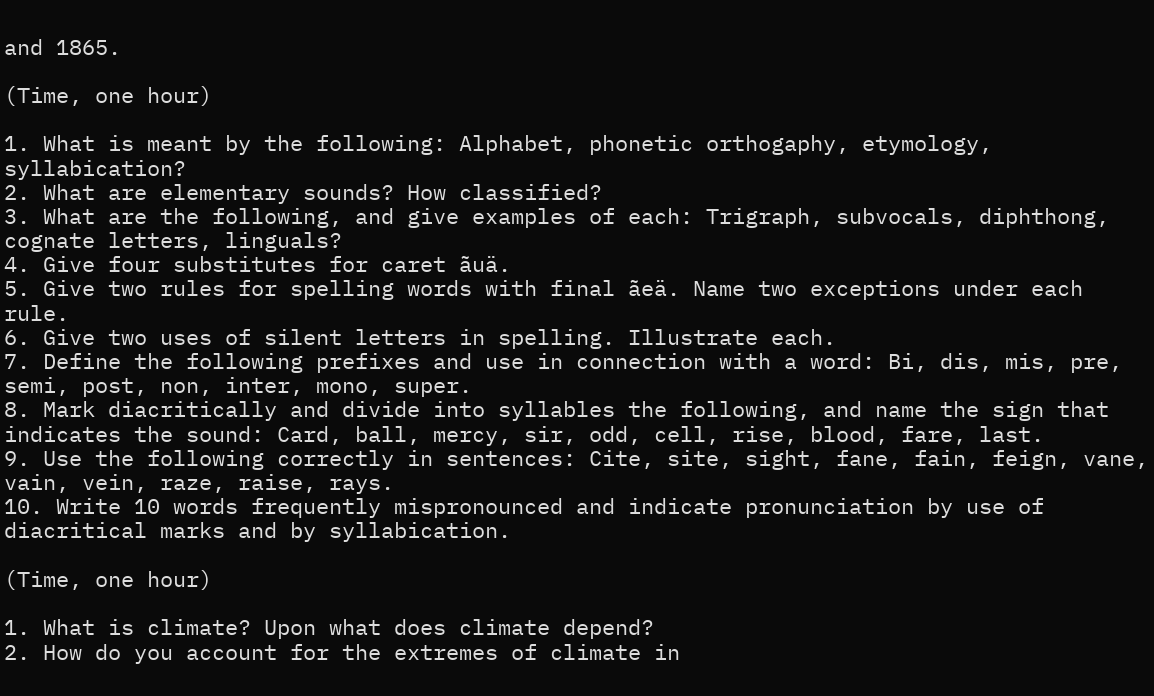and 1865.

(Time, one hour)

1. What is meant by the following: Alphabet, phonetic orthogaphy, etymology, syllabication?
2. What are elementary sounds? How classified?
3. What are the following, and give examples of each: Trigraph, subvocals, diphthong, cognate letters, linguals?
4. Give four substitutes for caret ãuä.
5. Give two rules for spelling words with final ãeä. Name two exceptions under each rule.
6. Give two uses of silent letters in spelling. Illustrate each.
7. Define the following prefixes and use in connection with a word: Bi, dis, mis, pre, semi, post, non, inter, mono, super.
8. Mark diacritically and divide into syllables the following, and name the sign that indicates the sound: Card, ball, mercy, sir, odd, cell, rise, blood, fare, last.
9. Use the following correctly in sentences: Cite, site, sight, fane, fain, feign, vane, vain, vein, raze, raise, rays.
10. Write 10 words frequently mispronounced and indicate pronunciation by use of diacritical marks and by syllabication.

(Time, one hour)

1. What is climate? Upon what does climate depend?
2. How do you account for the extremes of climate in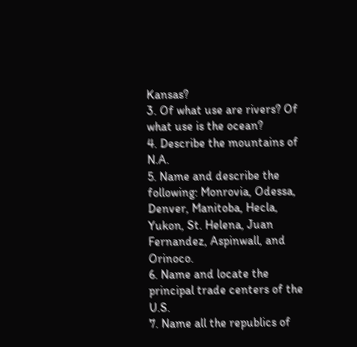Kansas?
3. Of what use are rivers? Of what use is the ocean?
4. Describe the mountains of N.A.
5. Name and describe the following: Monrovia, Odessa, Denver, Manitoba, Hecla, Yukon, St. Helena, Juan Fernandez, Aspinwall, and Orinoco.
6. Name and locate the principal trade centers of the U.S.
7. Name all the republics of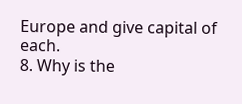Europe and give capital of each.
8. Why is the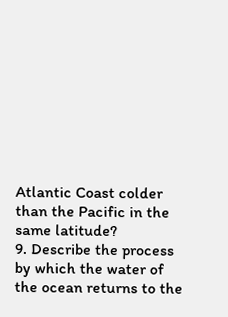Atlantic Coast colder than the Pacific in the same latitude?
9. Describe the process by which the water of the ocean returns to the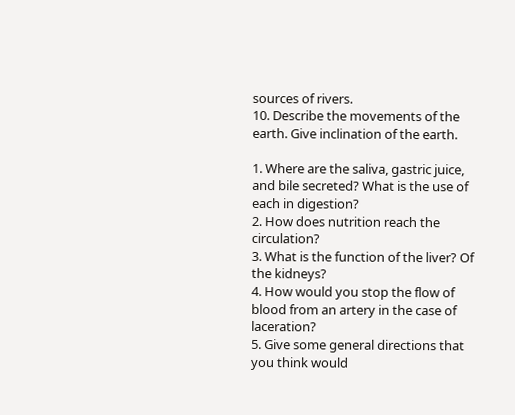sources of rivers.
10. Describe the movements of the earth. Give inclination of the earth.

1. Where are the saliva, gastric juice, and bile secreted? What is the use of each in digestion?
2. How does nutrition reach the circulation?
3. What is the function of the liver? Of the kidneys?
4. How would you stop the flow of blood from an artery in the case of laceration?
5. Give some general directions that you think would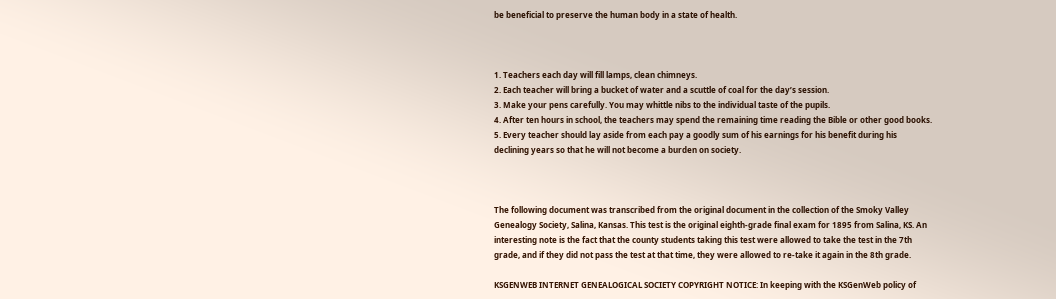be beneficial to preserve the human body in a state of health.



1. Teachers each day will fill lamps, clean chimneys.
2. Each teacher will bring a bucket of water and a scuttle of coal for the day’s session.
3. Make your pens carefully. You may whittle nibs to the individual taste of the pupils.
4. After ten hours in school, the teachers may spend the remaining time reading the Bible or other good books.
5. Every teacher should lay aside from each pay a goodly sum of his earnings for his benefit during his declining years so that he will not become a burden on society.



The following document was transcribed from the original document in the collection of the Smoky Valley Genealogy Society, Salina, Kansas. This test is the original eighth-grade final exam for 1895 from Salina, KS. An interesting note is the fact that the county students taking this test were allowed to take the test in the 7th grade, and if they did not pass the test at that time, they were allowed to re-take it again in the 8th grade.

KSGENWEB INTERNET GENEALOGICAL SOCIETY COPYRIGHT NOTICE: In keeping with the KSGenWeb policy of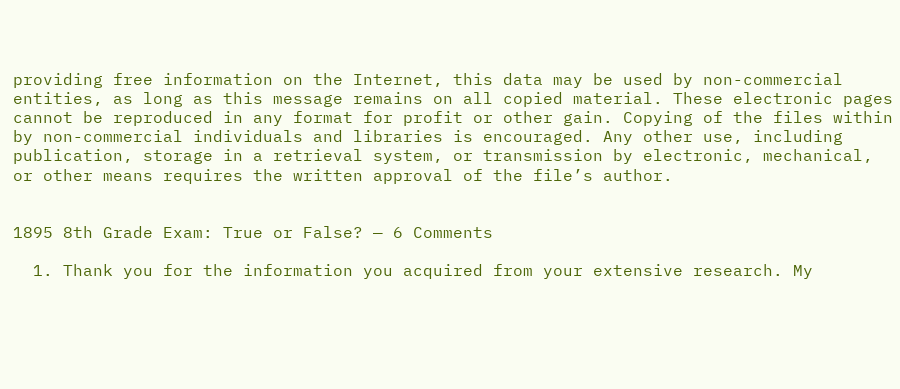providing free information on the Internet, this data may be used by non-commercial entities, as long as this message remains on all copied material. These electronic pages cannot be reproduced in any format for profit or other gain. Copying of the files within by non-commercial individuals and libraries is encouraged. Any other use, including publication, storage in a retrieval system, or transmission by electronic, mechanical, or other means requires the written approval of the file’s author.


1895 8th Grade Exam: True or False? — 6 Comments

  1. Thank you for the information you acquired from your extensive research. My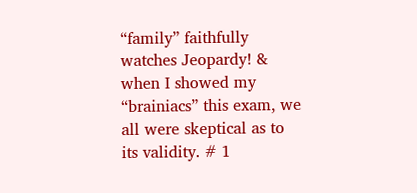“family” faithfully watches Jeopardy! & when I showed my “brainiacs” this exam, we all were skeptical as to its validity. # 1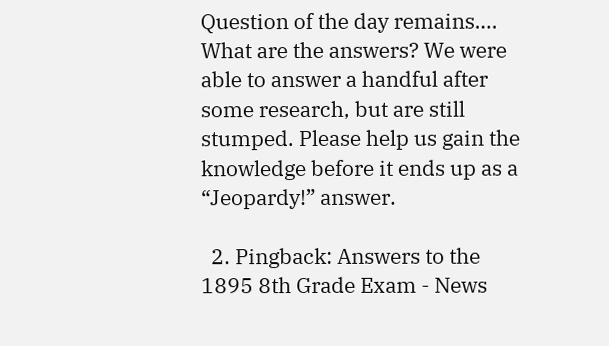Question of the day remains…. What are the answers? We were able to answer a handful after some research, but are still stumped. Please help us gain the knowledge before it ends up as a “Jeopardy!” answer.

  2. Pingback: Answers to the 1895 8th Grade Exam - News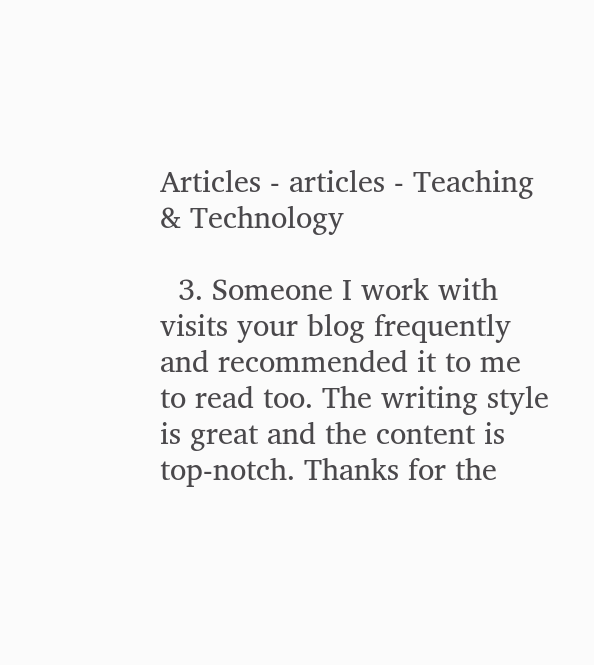Articles - articles - Teaching & Technology

  3. Someone I work with visits your blog frequently and recommended it to me to read too. The writing style is great and the content is top-notch. Thanks for the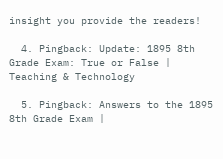insight you provide the readers!

  4. Pingback: Update: 1895 8th Grade Exam: True or False | Teaching & Technology

  5. Pingback: Answers to the 1895 8th Grade Exam |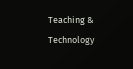Teaching & Technology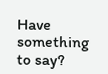Have something to say?